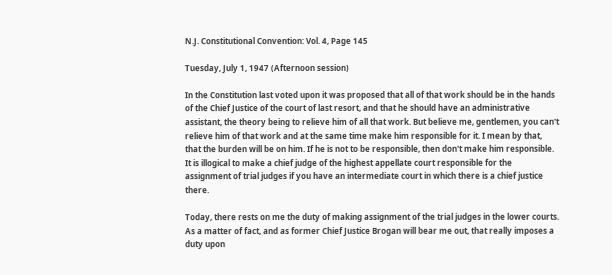N.J. Constitutional Convention: Vol. 4, Page 145

Tuesday, July 1, 1947 (Afternoon session)

In the Constitution last voted upon it was proposed that all of that work should be in the hands of the Chief Justice of the court of last resort, and that he should have an administrative assistant, the theory being to relieve him of all that work. But believe me, gentlemen, you can't relieve him of that work and at the same time make him responsible for it. I mean by that, that the burden will be on him. If he is not to be responsible, then don't make him responsible. It is illogical to make a chief judge of the highest appellate court responsible for the assignment of trial judges if you have an intermediate court in which there is a chief justice there.

Today, there rests on me the duty of making assignment of the trial judges in the lower courts. As a matter of fact, and as former Chief Justice Brogan will bear me out, that really imposes a duty upon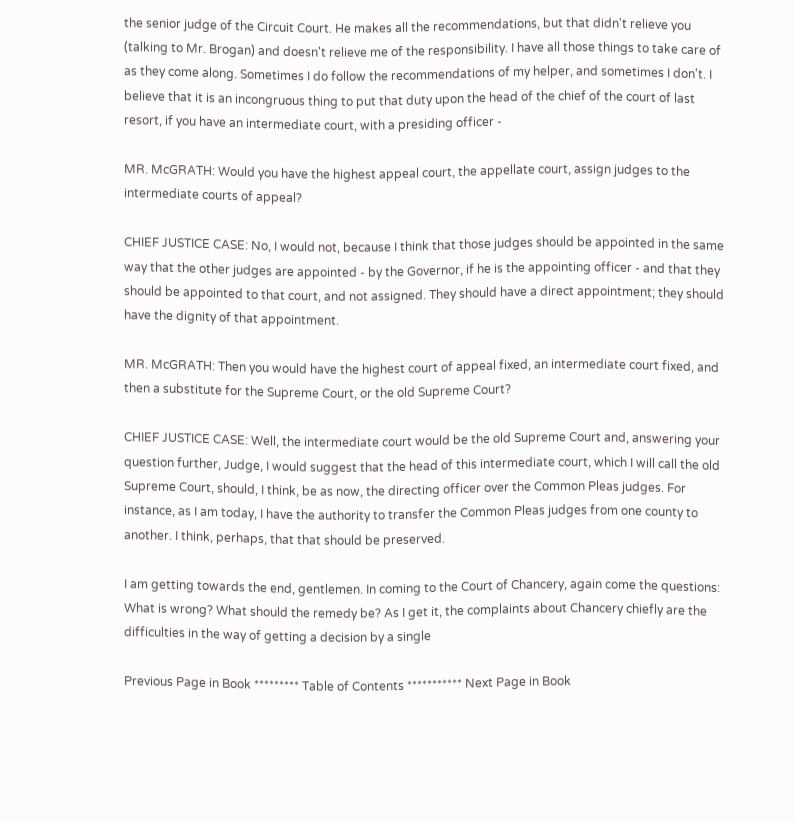the senior judge of the Circuit Court. He makes all the recommendations, but that didn't relieve you (talking to Mr. Brogan) and doesn't relieve me of the responsibility. I have all those things to take care of as they come along. Sometimes I do follow the recommendations of my helper, and sometimes I don't. I believe that it is an incongruous thing to put that duty upon the head of the chief of the court of last resort, if you have an intermediate court, with a presiding officer -

MR. McGRATH: Would you have the highest appeal court, the appellate court, assign judges to the intermediate courts of appeal?

CHIEF JUSTICE CASE: No, I would not, because I think that those judges should be appointed in the same way that the other judges are appointed - by the Governor, if he is the appointing officer - and that they should be appointed to that court, and not assigned. They should have a direct appointment; they should have the dignity of that appointment.

MR. McGRATH: Then you would have the highest court of appeal fixed, an intermediate court fixed, and then a substitute for the Supreme Court, or the old Supreme Court?

CHIEF JUSTICE CASE: Well, the intermediate court would be the old Supreme Court and, answering your question further, Judge, I would suggest that the head of this intermediate court, which I will call the old Supreme Court, should, I think, be as now, the directing officer over the Common Pleas judges. For instance, as I am today, I have the authority to transfer the Common Pleas judges from one county to another. I think, perhaps, that that should be preserved.

I am getting towards the end, gentlemen. In coming to the Court of Chancery, again come the questions: What is wrong? What should the remedy be? As I get it, the complaints about Chancery chiefly are the difficulties in the way of getting a decision by a single

Previous Page in Book ********* Table of Contents *********** Next Page in Book